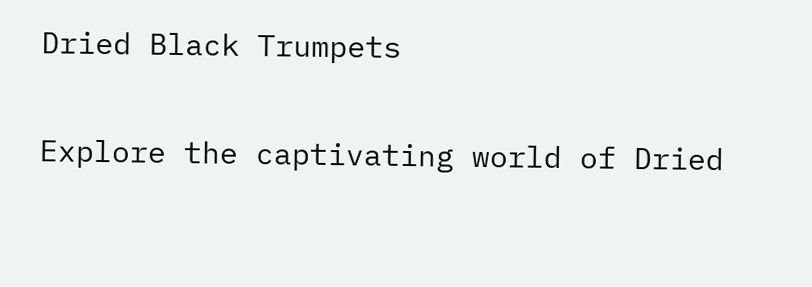Dried Black Trumpets

Explore the captivating world of Dried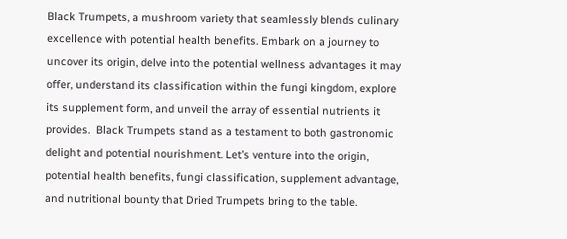Black Trumpets, a mushroom variety that seamlessly blends culinary excellence with potential health benefits. Embark on a journey to uncover its origin, delve into the potential wellness advantages it may offer, understand its classification within the fungi kingdom, explore its supplement form, and unveil the array of essential nutrients it provides.  Black Trumpets stand as a testament to both gastronomic delight and potential nourishment. Let’s venture into the origin, potential health benefits, fungi classification, supplement advantage, and nutritional bounty that Dried Trumpets bring to the table.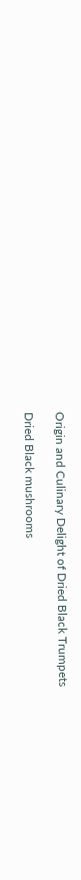Origin and Culinary Delight of Dried Black Trumpets

Dried Black mushrooms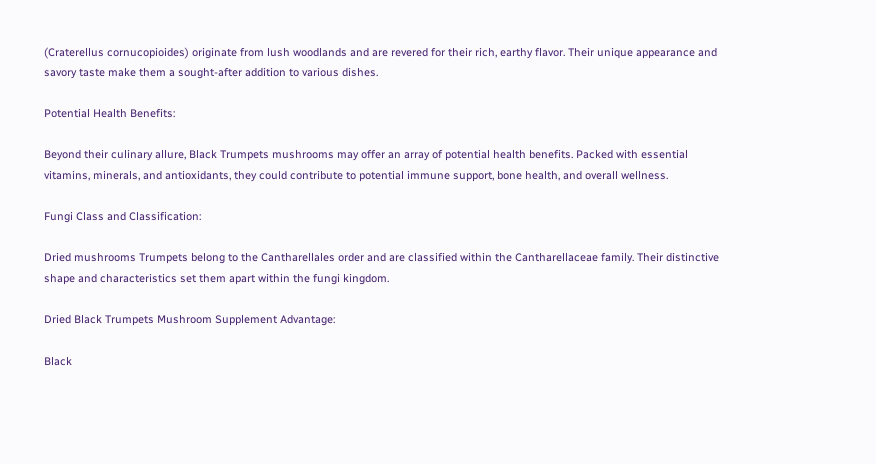(Craterellus cornucopioides) originate from lush woodlands and are revered for their rich, earthy flavor. Their unique appearance and savory taste make them a sought-after addition to various dishes.

Potential Health Benefits:

Beyond their culinary allure, Black Trumpets mushrooms may offer an array of potential health benefits. Packed with essential vitamins, minerals, and antioxidants, they could contribute to potential immune support, bone health, and overall wellness.

Fungi Class and Classification:

Dried mushrooms Trumpets belong to the Cantharellales order and are classified within the Cantharellaceae family. Their distinctive shape and characteristics set them apart within the fungi kingdom.

Dried Black Trumpets Mushroom Supplement Advantage:

Black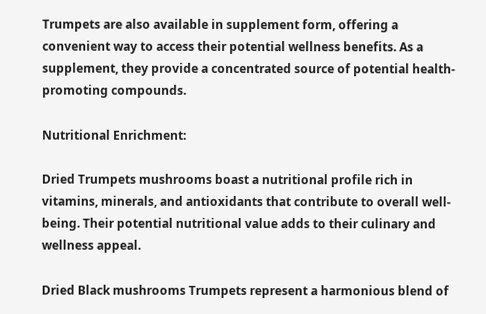Trumpets are also available in supplement form, offering a convenient way to access their potential wellness benefits. As a supplement, they provide a concentrated source of potential health-promoting compounds.

Nutritional Enrichment:

Dried Trumpets mushrooms boast a nutritional profile rich in vitamins, minerals, and antioxidants that contribute to overall well-being. Their potential nutritional value adds to their culinary and wellness appeal.

Dried Black mushrooms Trumpets represent a harmonious blend of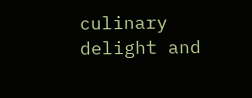culinary delight and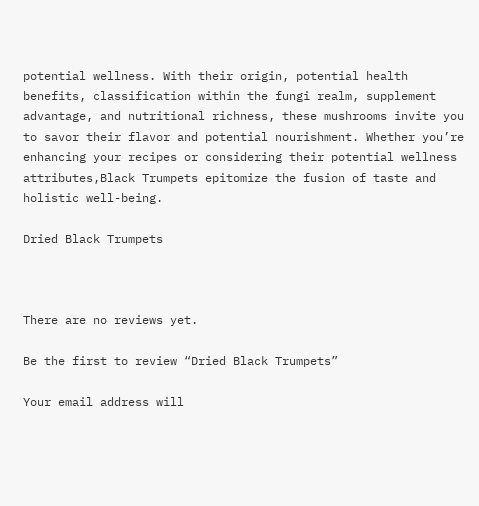potential wellness. With their origin, potential health benefits, classification within the fungi realm, supplement advantage, and nutritional richness, these mushrooms invite you to savor their flavor and potential nourishment. Whether you’re enhancing your recipes or considering their potential wellness attributes,Black Trumpets epitomize the fusion of taste and holistic well-being.

Dried Black Trumpets



There are no reviews yet.

Be the first to review “Dried Black Trumpets”

Your email address will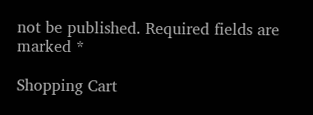not be published. Required fields are marked *

Shopping Cart